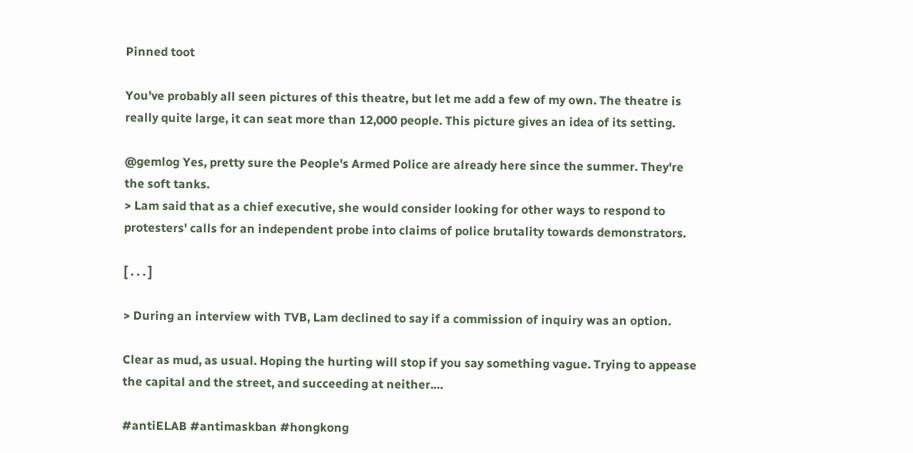Pinned toot

You've probably all seen pictures of this theatre, but let me add a few of my own. The theatre is really quite large, it can seat more than 12,000 people. This picture gives an idea of its setting.

@gemlog Yes, pretty sure the People's Armed Police are already here since the summer. They're the soft tanks.
> Lam said that as a chief executive, she would consider looking for other ways to respond to protesters' calls for an independent probe into claims of police brutality towards demonstrators.

[ . . . ]

> During an interview with TVB, Lam declined to say if a commission of inquiry was an option.

Clear as mud, as usual. Hoping the hurting will stop if you say something vague. Trying to appease the capital and the street, and succeeding at neither.…

#antiELAB #antimaskban #hongkong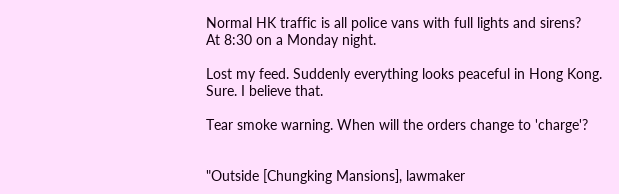Normal HK traffic is all police vans with full lights and sirens?
At 8:30 on a Monday night.

Lost my feed. Suddenly everything looks peaceful in Hong Kong.
Sure. I believe that.

Tear smoke warning. When will the orders change to 'charge'?


"Outside [Chungking Mansions], lawmaker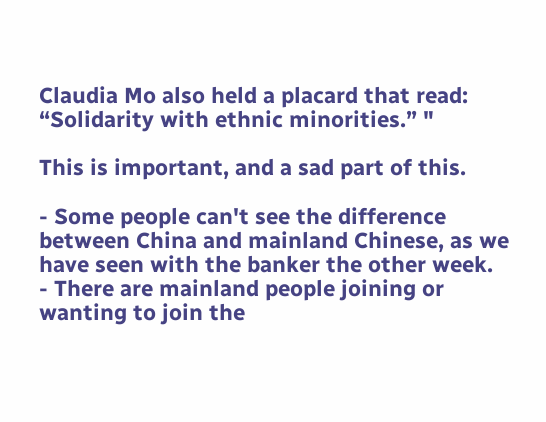Claudia Mo also held a placard that read: “Solidarity with ethnic minorities.” "

This is important, and a sad part of this.

- Some people can't see the difference between China and mainland Chinese, as we have seen with the banker the other week.
- There are mainland people joining or wanting to join the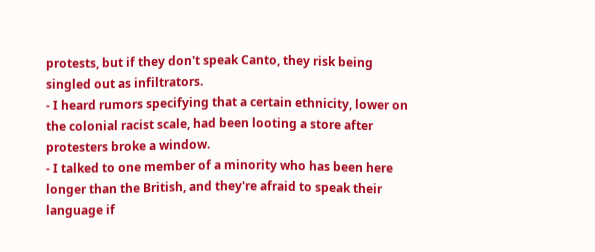protests, but if they don't speak Canto, they risk being singled out as infiltrators.
- I heard rumors specifying that a certain ethnicity, lower on the colonial racist scale, had been looting a store after protesters broke a window.
- I talked to one member of a minority who has been here longer than the British, and they're afraid to speak their language if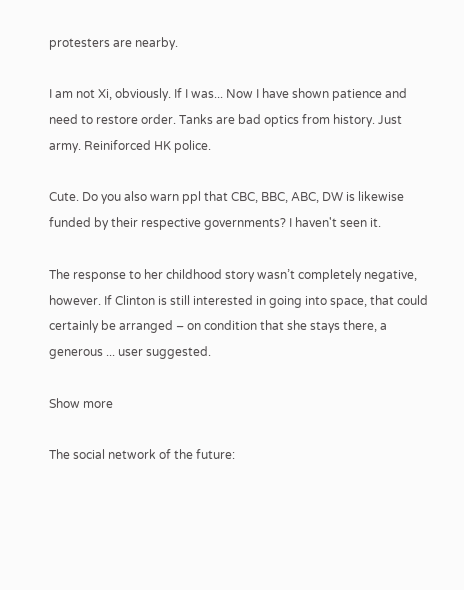protesters are nearby.

I am not Xi, obviously. If I was... Now I have shown patience and need to restore order. Tanks are bad optics from history. Just army. Reiniforced HK police.

Cute. Do you also warn ppl that CBC, BBC, ABC, DW is likewise funded by their respective governments? I haven't seen it.

The response to her childhood story wasn’t completely negative, however. If Clinton is still interested in going into space, that could certainly be arranged – on condition that she stays there, a generous ... user suggested.

Show more

The social network of the future: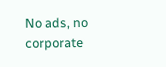No ads, no corporate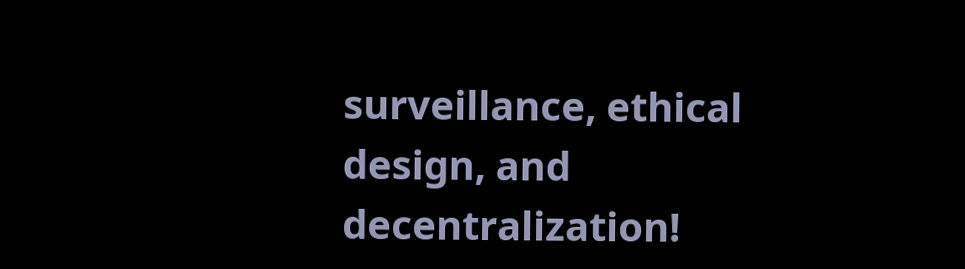surveillance, ethical design, and decentralization!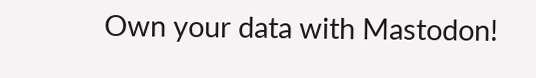Own your data with Mastodon!